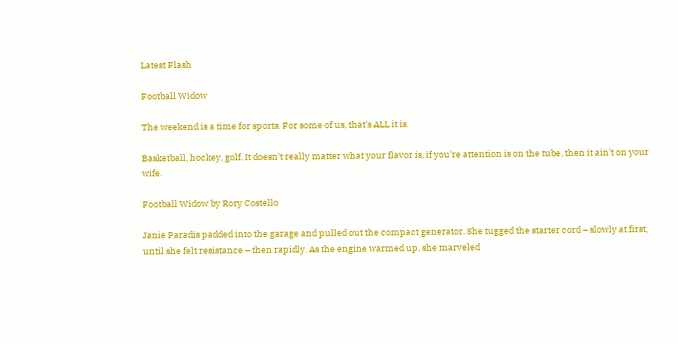Latest Flash

Football Widow

The weekend is a time for sports. For some of us, that's ALL it is.

Basketball, hockey, golf. It doesn't really matter what your flavor is, if you're attention is on the tube, then it ain't on your wife.

Football Widow by Rory Costello

Janie Paradis padded into the garage and pulled out the compact generator. She tugged the starter cord – slowly at first, until she felt resistance – then rapidly. As the engine warmed up, she marveled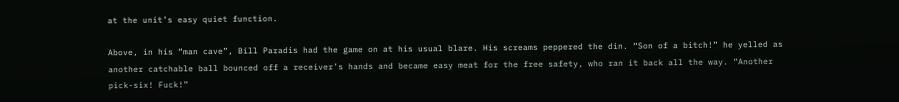at the unit’s easy quiet function.

Above, in his “man cave”, Bill Paradis had the game on at his usual blare. His screams peppered the din. “Son of a bitch!” he yelled as another catchable ball bounced off a receiver’s hands and became easy meat for the free safety, who ran it back all the way. “Another pick-six! Fuck!”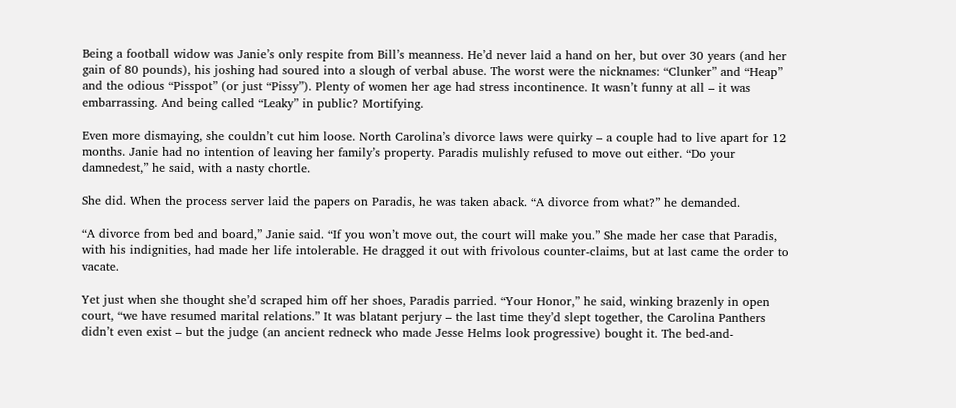Being a football widow was Janie’s only respite from Bill’s meanness. He’d never laid a hand on her, but over 30 years (and her gain of 80 pounds), his joshing had soured into a slough of verbal abuse. The worst were the nicknames: “Clunker” and “Heap” and the odious “Pisspot” (or just “Pissy”). Plenty of women her age had stress incontinence. It wasn’t funny at all – it was embarrassing. And being called “Leaky” in public? Mortifying.

Even more dismaying, she couldn’t cut him loose. North Carolina’s divorce laws were quirky – a couple had to live apart for 12 months. Janie had no intention of leaving her family’s property. Paradis mulishly refused to move out either. “Do your damnedest,” he said, with a nasty chortle.

She did. When the process server laid the papers on Paradis, he was taken aback. “A divorce from what?” he demanded.

“A divorce from bed and board,” Janie said. “If you won’t move out, the court will make you.” She made her case that Paradis, with his indignities, had made her life intolerable. He dragged it out with frivolous counter-claims, but at last came the order to vacate.

Yet just when she thought she’d scraped him off her shoes, Paradis parried. “Your Honor,” he said, winking brazenly in open court, “we have resumed marital relations.” It was blatant perjury – the last time they’d slept together, the Carolina Panthers didn’t even exist – but the judge (an ancient redneck who made Jesse Helms look progressive) bought it. The bed-and-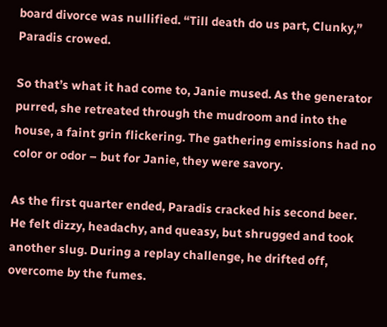board divorce was nullified. “Till death do us part, Clunky,” Paradis crowed.

So that’s what it had come to, Janie mused. As the generator purred, she retreated through the mudroom and into the house, a faint grin flickering. The gathering emissions had no color or odor – but for Janie, they were savory.

As the first quarter ended, Paradis cracked his second beer. He felt dizzy, headachy, and queasy, but shrugged and took another slug. During a replay challenge, he drifted off, overcome by the fumes.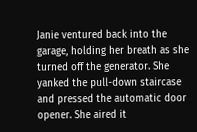Janie ventured back into the garage, holding her breath as she turned off the generator. She yanked the pull-down staircase and pressed the automatic door opener. She aired it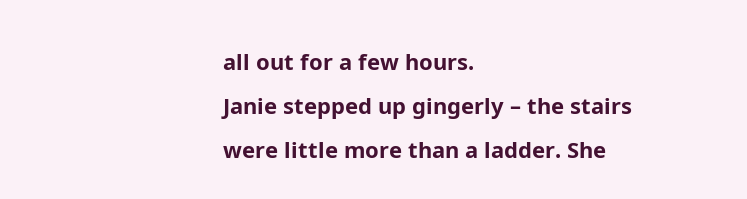all out for a few hours.
Janie stepped up gingerly – the stairs were little more than a ladder. She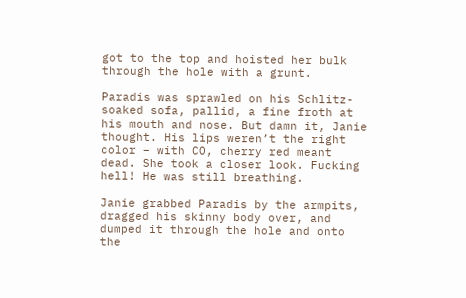got to the top and hoisted her bulk through the hole with a grunt.

Paradis was sprawled on his Schlitz-soaked sofa, pallid, a fine froth at his mouth and nose. But damn it, Janie thought. His lips weren’t the right color – with CO, cherry red meant dead. She took a closer look. Fucking hell! He was still breathing.

Janie grabbed Paradis by the armpits, dragged his skinny body over, and dumped it through the hole and onto the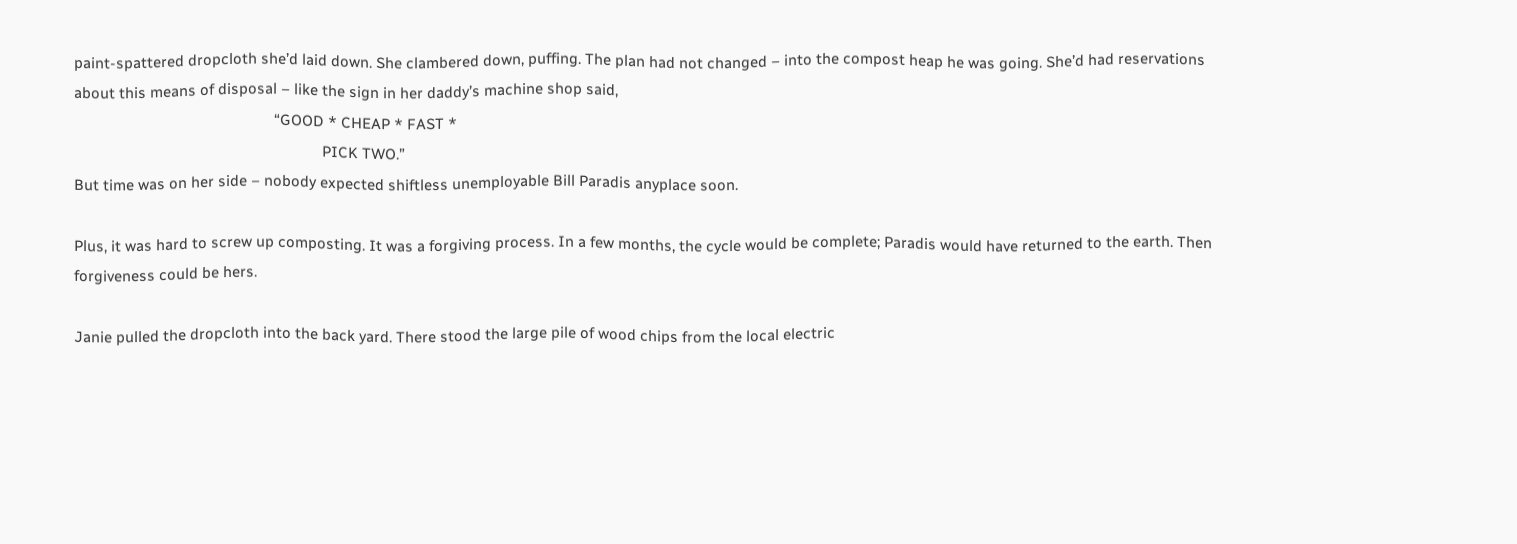paint-spattered dropcloth she’d laid down. She clambered down, puffing. The plan had not changed – into the compost heap he was going. She’d had reservations about this means of disposal – like the sign in her daddy’s machine shop said,
                                                  “GOOD * CHEAP * FAST *
                                                              PICK TWO.”
But time was on her side – nobody expected shiftless unemployable Bill Paradis anyplace soon.

Plus, it was hard to screw up composting. It was a forgiving process. In a few months, the cycle would be complete; Paradis would have returned to the earth. Then forgiveness could be hers.

Janie pulled the dropcloth into the back yard. There stood the large pile of wood chips from the local electric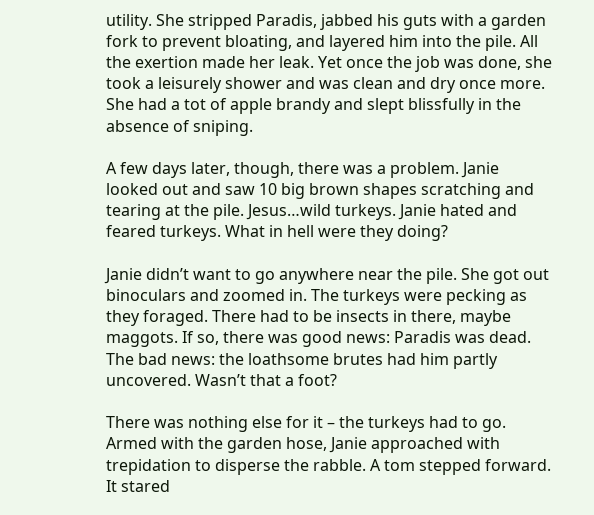utility. She stripped Paradis, jabbed his guts with a garden fork to prevent bloating, and layered him into the pile. All the exertion made her leak. Yet once the job was done, she took a leisurely shower and was clean and dry once more. She had a tot of apple brandy and slept blissfully in the absence of sniping.

A few days later, though, there was a problem. Janie looked out and saw 10 big brown shapes scratching and tearing at the pile. Jesus…wild turkeys. Janie hated and feared turkeys. What in hell were they doing?

Janie didn’t want to go anywhere near the pile. She got out binoculars and zoomed in. The turkeys were pecking as they foraged. There had to be insects in there, maybe maggots. If so, there was good news: Paradis was dead. The bad news: the loathsome brutes had him partly uncovered. Wasn’t that a foot?

There was nothing else for it – the turkeys had to go. Armed with the garden hose, Janie approached with trepidation to disperse the rabble. A tom stepped forward. It stared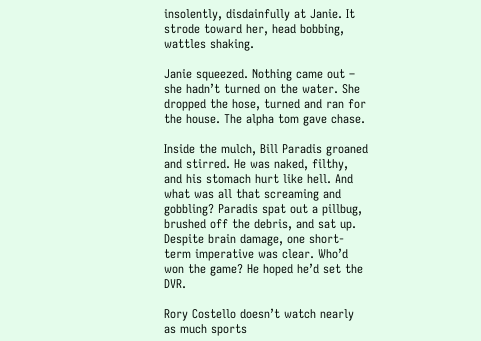insolently, disdainfully at Janie. It strode toward her, head bobbing, wattles shaking.

Janie squeezed. Nothing came out – she hadn’t turned on the water. She dropped the hose, turned and ran for the house. The alpha tom gave chase.

Inside the mulch, Bill Paradis groaned and stirred. He was naked, filthy, and his stomach hurt like hell. And what was all that screaming and gobbling? Paradis spat out a pillbug, brushed off the debris, and sat up. Despite brain damage, one short-term imperative was clear. Who’d won the game? He hoped he’d set the DVR.

Rory Costello doesn’t watch nearly as much sports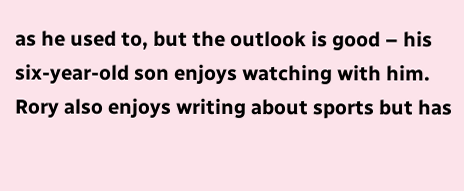as he used to, but the outlook is good – his six-year-old son enjoys watching with him. Rory also enjoys writing about sports but has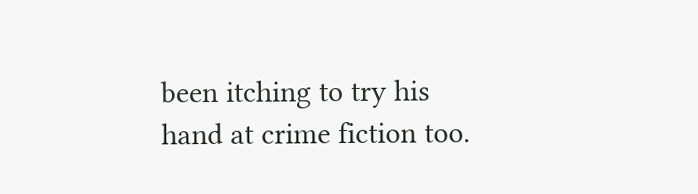been itching to try his hand at crime fiction too.